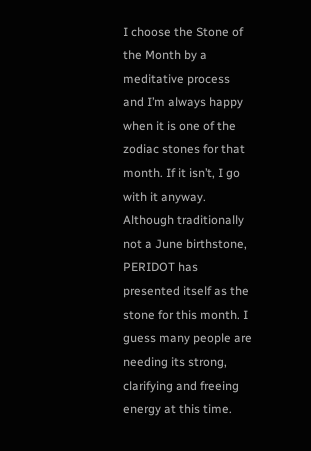I choose the Stone of the Month by a meditative process and I’m always happy when it is one of the zodiac stones for that month. If it isn’t, I go with it anyway. Although traditionally not a June birthstone, PERIDOT has presented itself as the stone for this month. I guess many people are needing its strong, clarifying and freeing energy at this time.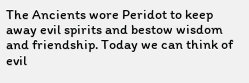The Ancients wore Peridot to keep away evil spirits and bestow wisdom and friendship. Today we can think of evil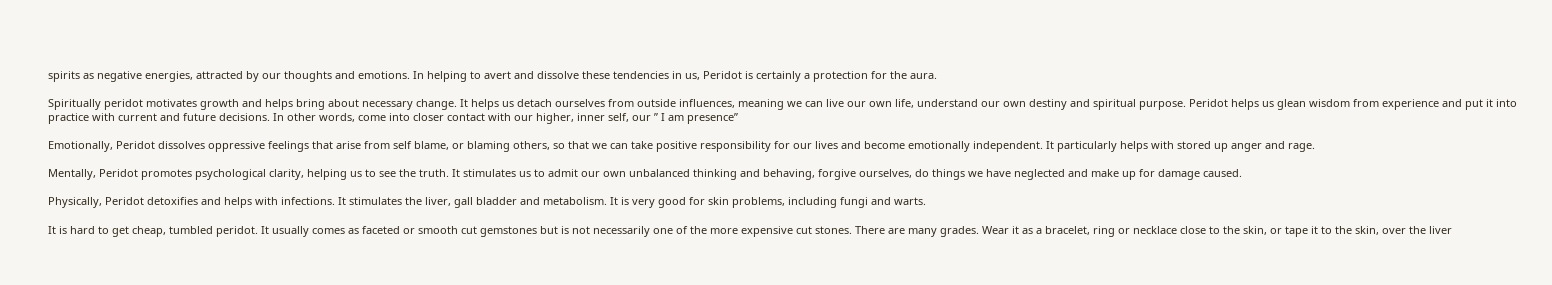spirits as negative energies, attracted by our thoughts and emotions. In helping to avert and dissolve these tendencies in us, Peridot is certainly a protection for the aura.

Spiritually peridot motivates growth and helps bring about necessary change. It helps us detach ourselves from outside influences, meaning we can live our own life, understand our own destiny and spiritual purpose. Peridot helps us glean wisdom from experience and put it into practice with current and future decisions. In other words, come into closer contact with our higher, inner self, our ” I am presence”

Emotionally, Peridot dissolves oppressive feelings that arise from self blame, or blaming others, so that we can take positive responsibility for our lives and become emotionally independent. It particularly helps with stored up anger and rage.

Mentally, Peridot promotes psychological clarity, helping us to see the truth. It stimulates us to admit our own unbalanced thinking and behaving, forgive ourselves, do things we have neglected and make up for damage caused.

Physically, Peridot detoxifies and helps with infections. It stimulates the liver, gall bladder and metabolism. It is very good for skin problems, including fungi and warts.

It is hard to get cheap, tumbled peridot. It usually comes as faceted or smooth cut gemstones but is not necessarily one of the more expensive cut stones. There are many grades. Wear it as a bracelet, ring or necklace close to the skin, or tape it to the skin, over the liver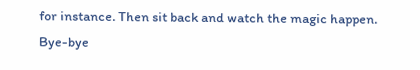for instance. Then sit back and watch the magic happen. Bye-bye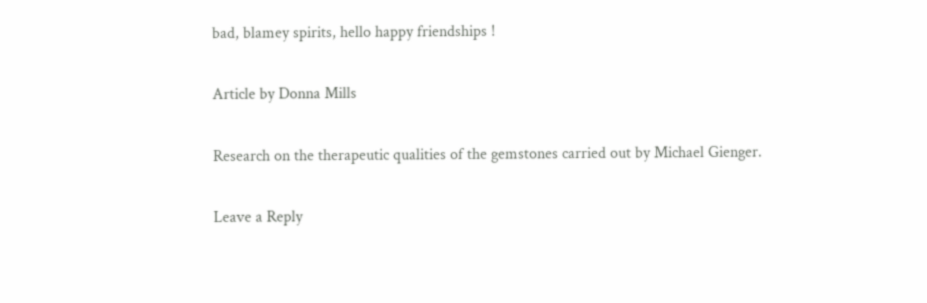bad, blamey spirits, hello happy friendships !

Article by Donna Mills

Research on the therapeutic qualities of the gemstones carried out by Michael Gienger.

Leave a Reply